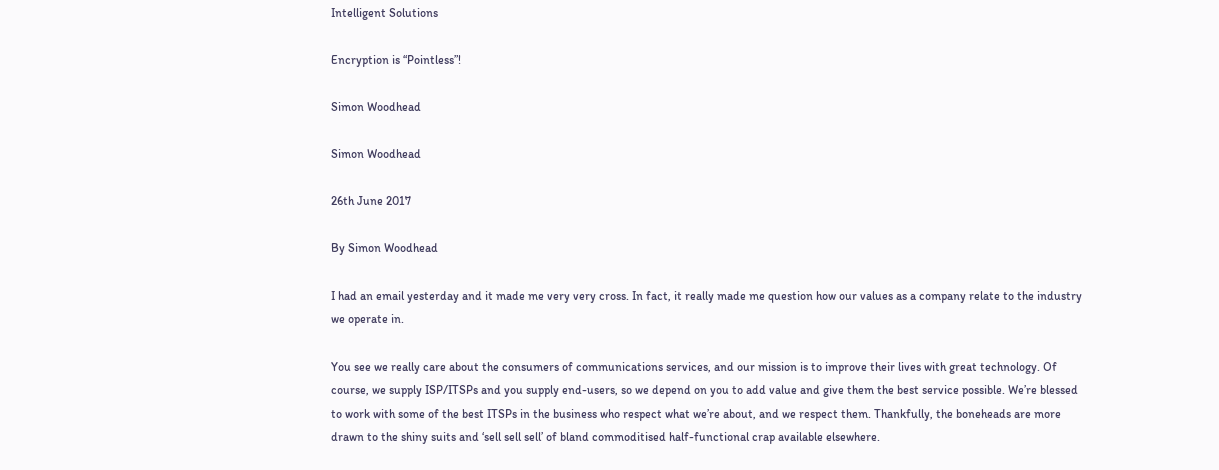Intelligent Solutions

Encryption is “Pointless”!

Simon Woodhead

Simon Woodhead

26th June 2017

By Simon Woodhead

I had an email yesterday and it made me very very cross. In fact, it really made me question how our values as a company relate to the industry we operate in.

You see we really care about the consumers of communications services, and our mission is to improve their lives with great technology. Of course, we supply ISP/ITSPs and you supply end-users, so we depend on you to add value and give them the best service possible. We’re blessed to work with some of the best ITSPs in the business who respect what we’re about, and we respect them. Thankfully, the boneheads are more drawn to the shiny suits and ‘sell sell sell’ of bland commoditised half-functional crap available elsewhere.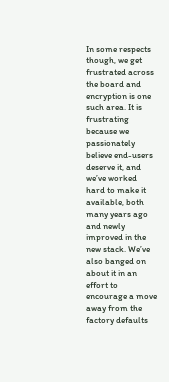In some respects though, we get frustrated across the board and encryption is one such area. It is frustrating because we passionately believe end-users deserve it, and we’ve worked hard to make it available, both many years ago and newly improved in the new stack. We’ve also banged on about it in an effort to encourage a move away from the factory defaults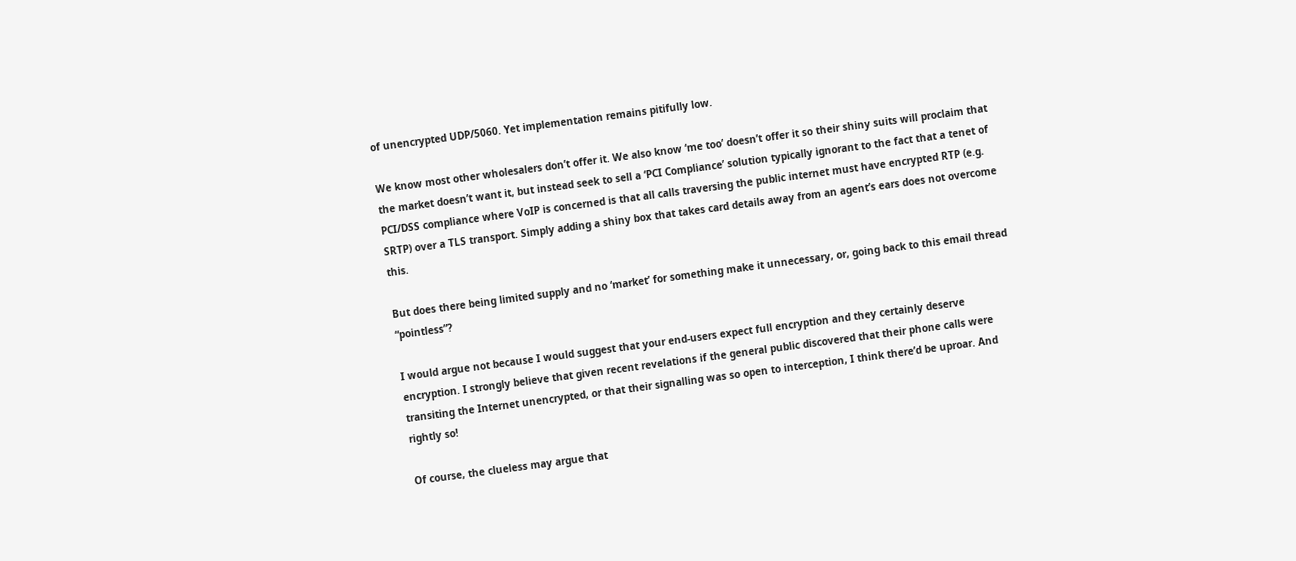of unencrypted UDP/5060. Yet implementation remains pitifully low.

We know most other wholesalers don’t offer it. We also know ‘me too’ doesn’t offer it so their shiny suits will proclaim that the market doesn’t want it, but instead seek to sell a ‘PCI Compliance’ solution typically ignorant to the fact that a tenet of PCI/DSS compliance where VoIP is concerned is that all calls traversing the public internet must have encrypted RTP (e.g. SRTP) over a TLS transport. Simply adding a shiny box that takes card details away from an agent’s ears does not overcome this.

But does there being limited supply and no ‘market’ for something make it unnecessary, or, going back to this email thread “pointless”?

I would argue not because I would suggest that your end-users expect full encryption and they certainly deserve encryption. I strongly believe that given recent revelations if the general public discovered that their phone calls were transiting the Internet unencrypted, or that their signalling was so open to interception, I think there’d be uproar. And rightly so!

Of course, the clueless may argue that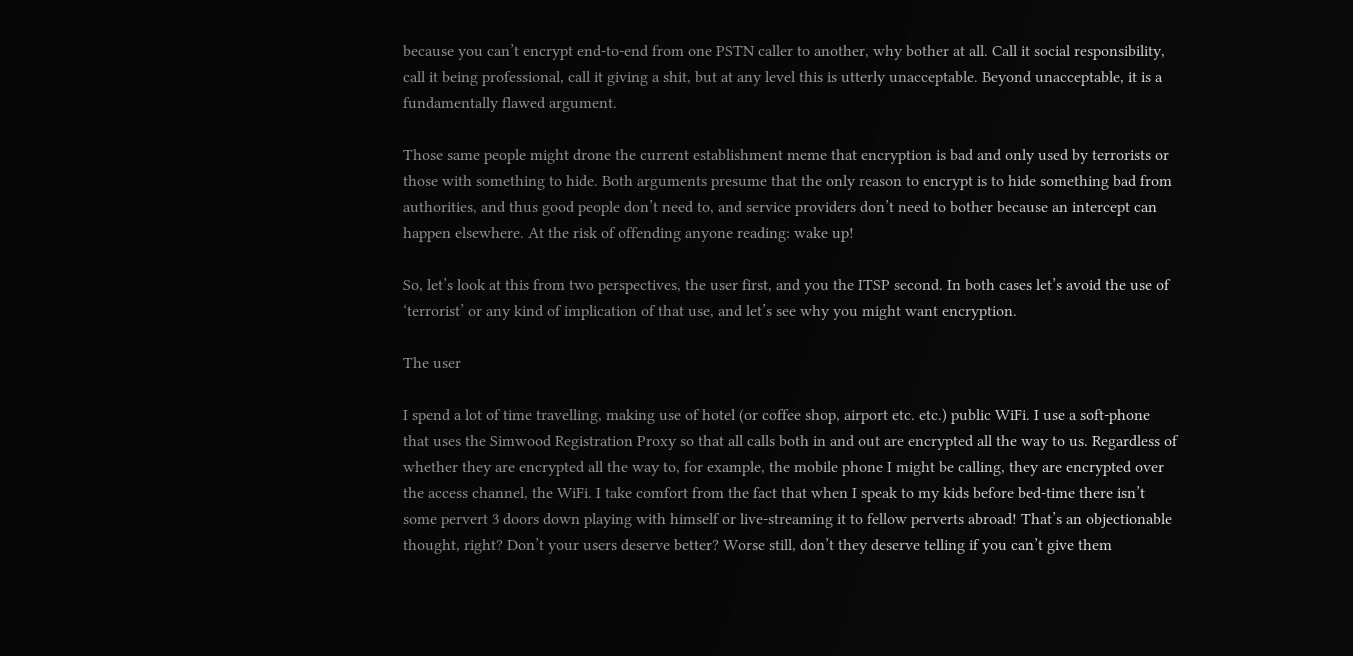because you can’t encrypt end-to-end from one PSTN caller to another, why bother at all. Call it social responsibility, call it being professional, call it giving a shit, but at any level this is utterly unacceptable. Beyond unacceptable, it is a fundamentally flawed argument.

Those same people might drone the current establishment meme that encryption is bad and only used by terrorists or those with something to hide. Both arguments presume that the only reason to encrypt is to hide something bad from authorities, and thus good people don’t need to, and service providers don’t need to bother because an intercept can happen elsewhere. At the risk of offending anyone reading: wake up!

So, let’s look at this from two perspectives, the user first, and you the ITSP second. In both cases let’s avoid the use of ‘terrorist’ or any kind of implication of that use, and let’s see why you might want encryption.

The user

I spend a lot of time travelling, making use of hotel (or coffee shop, airport etc. etc.) public WiFi. I use a soft-phone that uses the Simwood Registration Proxy so that all calls both in and out are encrypted all the way to us. Regardless of whether they are encrypted all the way to, for example, the mobile phone I might be calling, they are encrypted over the access channel, the WiFi. I take comfort from the fact that when I speak to my kids before bed-time there isn’t some pervert 3 doors down playing with himself or live-streaming it to fellow perverts abroad! That’s an objectionable thought, right? Don’t your users deserve better? Worse still, don’t they deserve telling if you can’t give them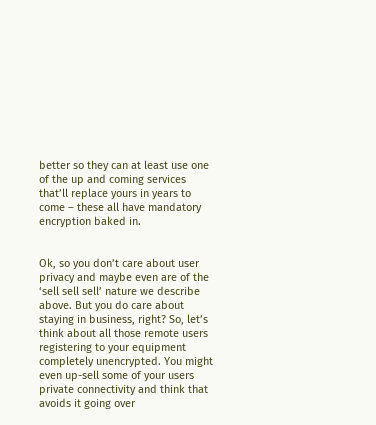better so they can at least use one of the up and coming services that’ll replace yours in years to come – these all have mandatory encryption baked in.


Ok, so you don’t care about user privacy and maybe even are of the ‘sell sell sell’ nature we describe above. But you do care about staying in business, right? So, let’s think about all those remote users registering to your equipment completely unencrypted. You might even up-sell some of your users private connectivity and think that avoids it going over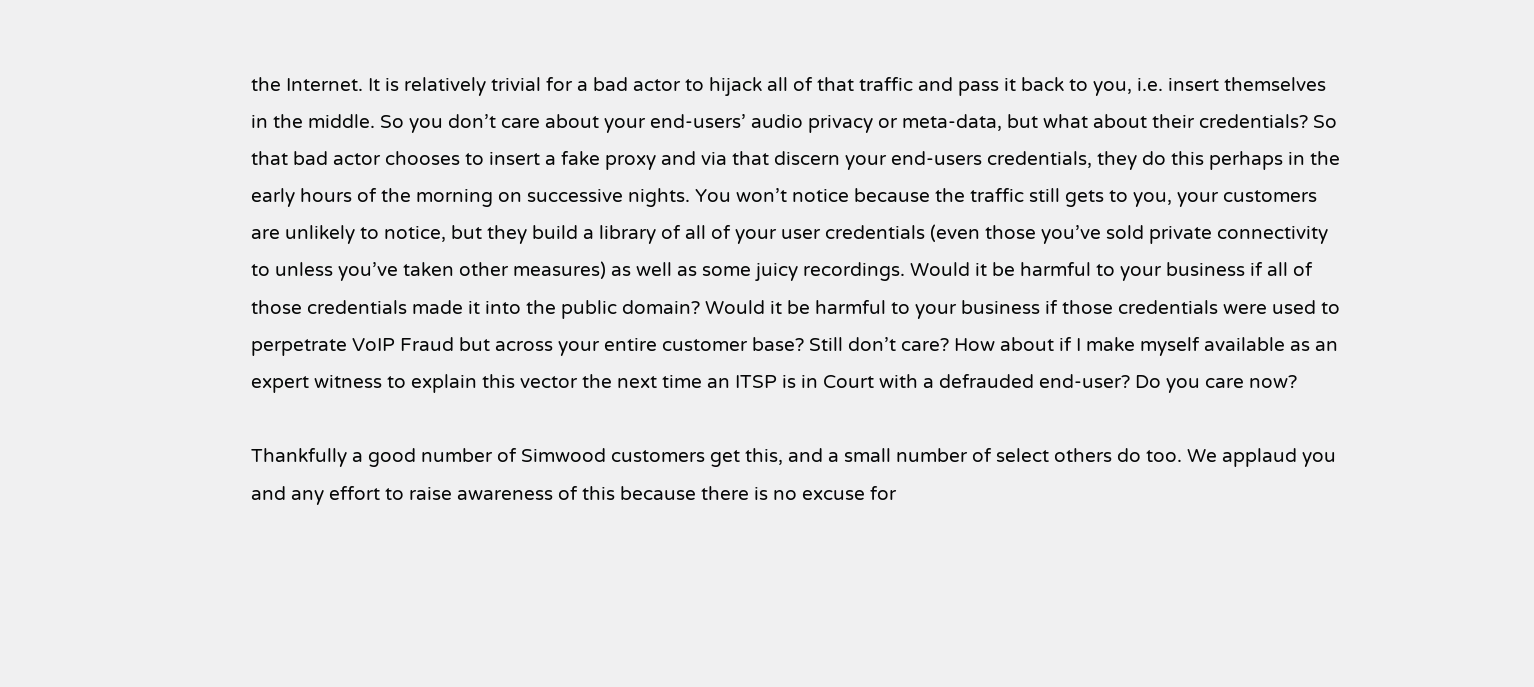the Internet. It is relatively trivial for a bad actor to hijack all of that traffic and pass it back to you, i.e. insert themselves in the middle. So you don’t care about your end-users’ audio privacy or meta-data, but what about their credentials? So that bad actor chooses to insert a fake proxy and via that discern your end-users credentials, they do this perhaps in the early hours of the morning on successive nights. You won’t notice because the traffic still gets to you, your customers are unlikely to notice, but they build a library of all of your user credentials (even those you’ve sold private connectivity to unless you’ve taken other measures) as well as some juicy recordings. Would it be harmful to your business if all of those credentials made it into the public domain? Would it be harmful to your business if those credentials were used to perpetrate VoIP Fraud but across your entire customer base? Still don’t care? How about if I make myself available as an expert witness to explain this vector the next time an ITSP is in Court with a defrauded end-user? Do you care now?

Thankfully a good number of Simwood customers get this, and a small number of select others do too. We applaud you and any effort to raise awareness of this because there is no excuse for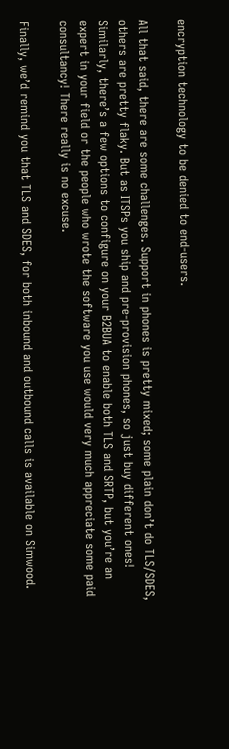encryption technology to be denied to end-users.

All that said, there are some challenges. Support in phones is pretty mixed; some plain don’t do TLS/SDES, others are pretty flaky. But as ITSPs you ship and pre-provision phones, so just buy different ones! Similarly, there’s a few options to configure on your B2BUA to enable both TLS and SRTP, but you’re an expert in your field or the people who wrote the software you use would very much appreciate some paid consultancy! There really is no excuse.

Finally, we’d remind you that TLS and SDES, for both inbound and outbound calls is available on Simwood.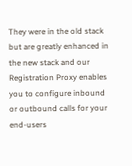They were in the old stack but are greatly enhanced in the new stack and our Registration Proxy enables you to configure inbound or outbound calls for your end-users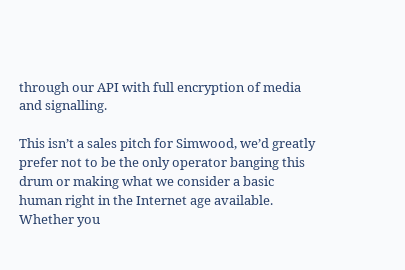through our API with full encryption of media and signalling.

This isn’t a sales pitch for Simwood, we’d greatly prefer not to be the only operator banging this drum or making what we consider a basic human right in the Internet age available. Whether you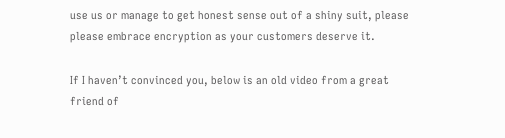use us or manage to get honest sense out of a shiny suit, please please embrace encryption as your customers deserve it.

If I haven’t convinced you, below is an old video from a great friend of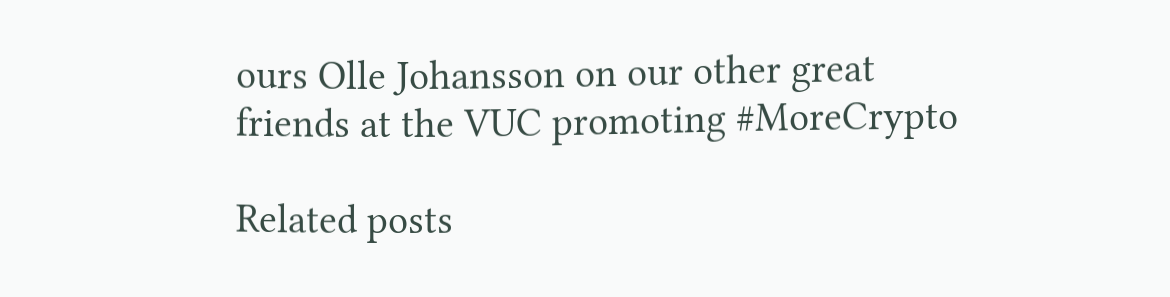ours Olle Johansson on our other great friends at the VUC promoting #MoreCrypto

Related posts